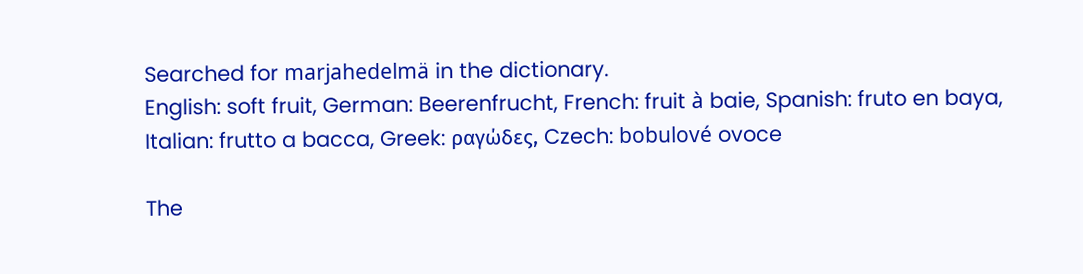Searched for marjahedelmä in the dictionary.
English: soft fruit, German: Beerenfrucht, French: fruit à baie, Spanish: fruto en baya, Italian: frutto a bacca, Greek: ραγώδες, Czech: bobulové ovoce

The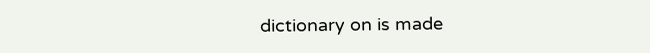dictionary on is made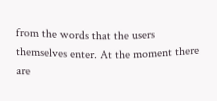from the words that the users themselves enter. At the moment there are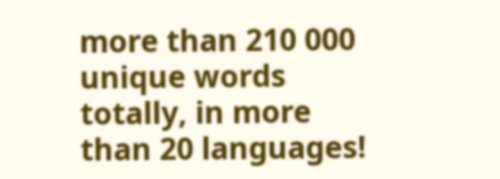more than 210 000 unique words totally, in more than 20 languages!